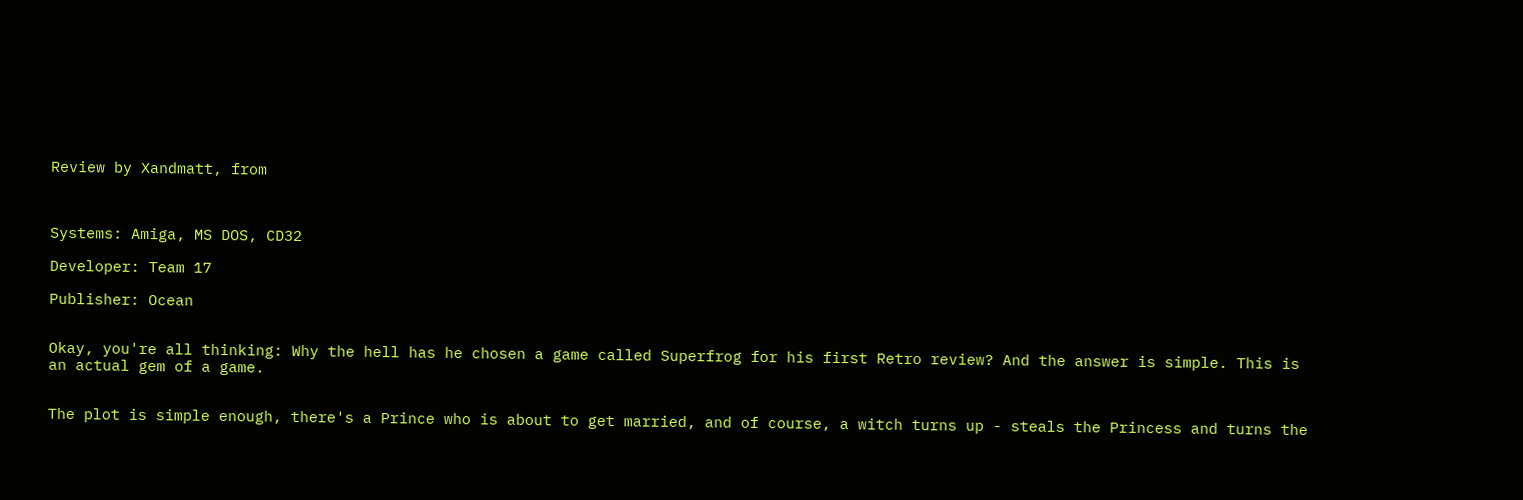Review by Xandmatt, from



Systems: Amiga, MS DOS, CD32

Developer: Team 17

Publisher: Ocean


Okay, you're all thinking: Why the hell has he chosen a game called Superfrog for his first Retro review? And the answer is simple. This is an actual gem of a game.


The plot is simple enough, there's a Prince who is about to get married, and of course, a witch turns up - steals the Princess and turns the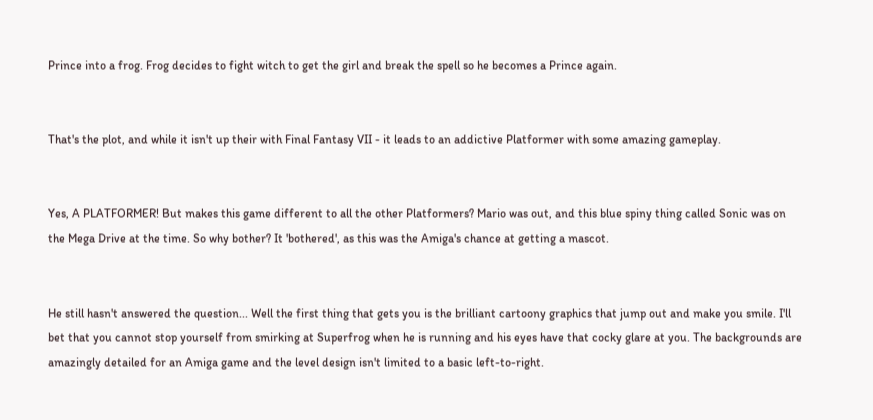Prince into a frog. Frog decides to fight witch to get the girl and break the spell so he becomes a Prince again.


That's the plot, and while it isn't up their with Final Fantasy VII - it leads to an addictive Platformer with some amazing gameplay.


Yes, A PLATFORMER! But makes this game different to all the other Platformers? Mario was out, and this blue spiny thing called Sonic was on the Mega Drive at the time. So why bother? It 'bothered', as this was the Amiga's chance at getting a mascot.


He still hasn't answered the question... Well the first thing that gets you is the brilliant cartoony graphics that jump out and make you smile. I'll bet that you cannot stop yourself from smirking at Superfrog when he is running and his eyes have that cocky glare at you. The backgrounds are amazingly detailed for an Amiga game and the level design isn't limited to a basic left-to-right.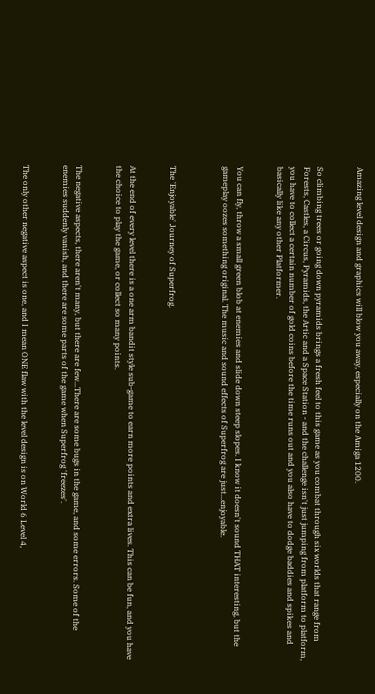Amazing level design and graphics will blow you away, especially on the Amiga 1200.


So climbing trees or going down pyramids brings a fresh feel to this game as you combat through six worlds that range from Forests, Castles, a Circus, Pyramids, the Artic and a Space Station - and the challenge isn't just jumping from platform to platform, you have to collect a certain number of gold coins before the time runs out and you also have to dodge baddies and spikes and basically like any other Platformer.


You can fly, throw a small green blob at enemies and slide down steep slopes. I know it doesn't sound THAT interesting, but the gameplay oozes something original. The music and sound effects of Superfrog are just...enjoyable.



The 'Enjoyable' Journey of Superfrog.


At the end of every level there is a one arm bandit style sub-game to earn more points and extra lives. This can be fun, and you have the choice to play the game, or collect so many points.


The negative aspects, there aren't many, but there are few...There are some bugs in the game, and some errors. Some of the enemies suddenly vanish, and there are some parts of the game when Superfrog 'freezes'.


The only other negative aspect is one, and I mean ONE flaw with the level design is on World 6 Level 4,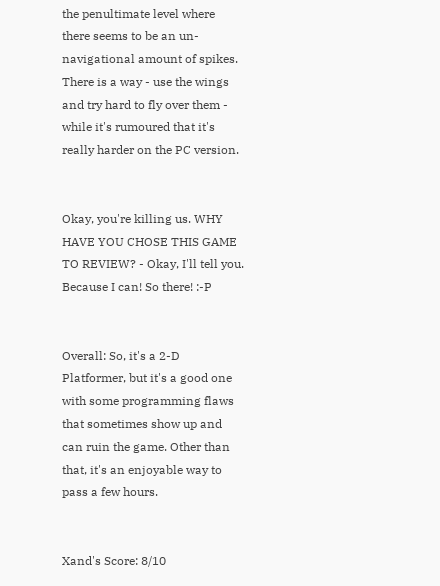the penultimate level where there seems to be an un-navigational amount of spikes. There is a way - use the wings and try hard to fly over them - while it's rumoured that it's really harder on the PC version.


Okay, you're killing us. WHY HAVE YOU CHOSE THIS GAME TO REVIEW? - Okay, I'll tell you. Because I can! So there! :-P


Overall: So, it's a 2-D Platformer, but it's a good one with some programming flaws that sometimes show up and can ruin the game. Other than that, it's an enjoyable way to pass a few hours.


Xand's Score: 8/10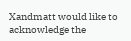Xandmatt would like to acknowledge the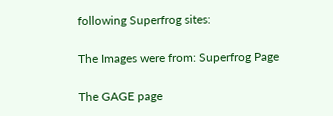following Superfrog sites:

The Images were from: Superfrog Page

The GAGE page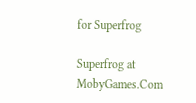for Superfrog

Superfrog at MobyGames.Com